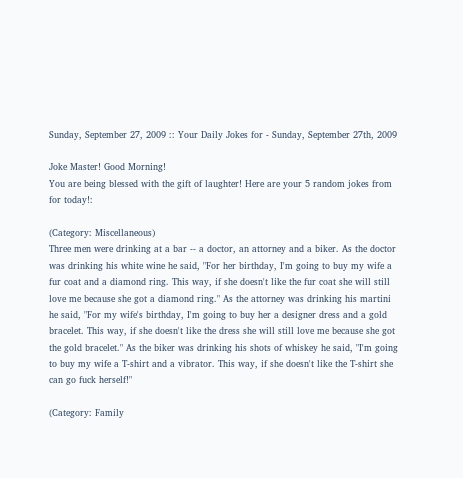Sunday, September 27, 2009 :: Your Daily Jokes for - Sunday, September 27th, 2009

Joke Master! Good Morning!
You are being blessed with the gift of laughter! Here are your 5 random jokes from for today!:

(Category: Miscellaneous)
Three men were drinking at a bar -- a doctor, an attorney and a biker. As the doctor was drinking his white wine he said, "For her birthday, I'm going to buy my wife a fur coat and a diamond ring. This way, if she doesn't like the fur coat she will still love me because she got a diamond ring." As the attorney was drinking his martini he said, "For my wife's birthday, I'm going to buy her a designer dress and a gold bracelet. This way, if she doesn't like the dress she will still love me because she got the gold bracelet." As the biker was drinking his shots of whiskey he said, "I'm going to buy my wife a T-shirt and a vibrator. This way, if she doesn't like the T-shirt she can go fuck herself!"

(Category: Family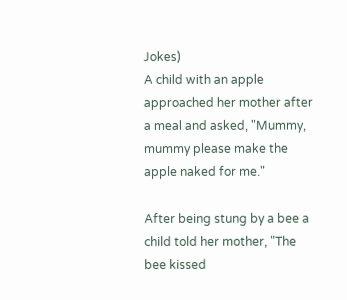Jokes)
A child with an apple approached her mother after a meal and asked, "Mummy, mummy please make the apple naked for me."

After being stung by a bee a child told her mother, "The bee kissed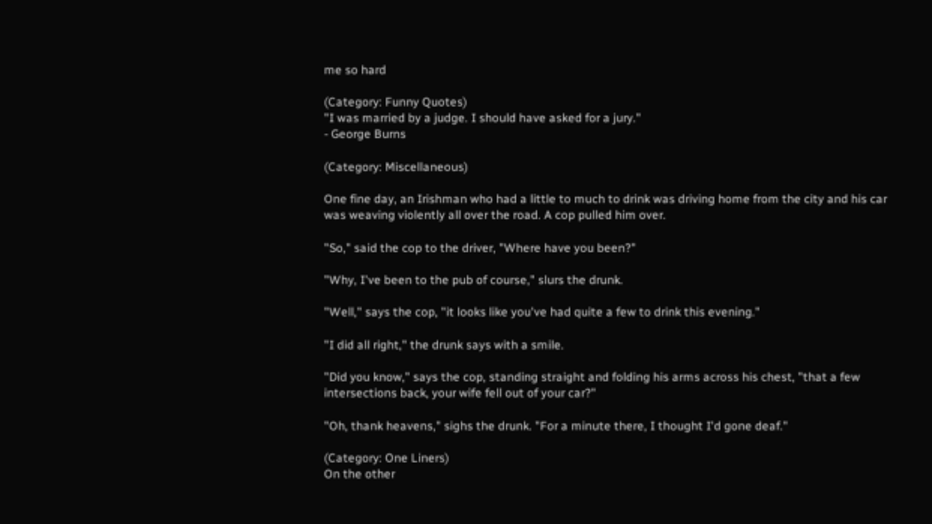me so hard

(Category: Funny Quotes)
"I was married by a judge. I should have asked for a jury."
- George Burns

(Category: Miscellaneous)

One fine day, an Irishman who had a little to much to drink was driving home from the city and his car was weaving violently all over the road. A cop pulled him over.

"So," said the cop to the driver, "Where have you been?"

"Why, I've been to the pub of course," slurs the drunk.

"Well," says the cop, "it looks like you've had quite a few to drink this evening."

"I did all right," the drunk says with a smile.

"Did you know," says the cop, standing straight and folding his arms across his chest, "that a few intersections back, your wife fell out of your car?"

"Oh, thank heavens," sighs the drunk. "For a minute there, I thought I'd gone deaf."

(Category: One Liners)
On the other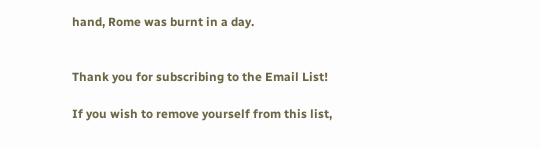hand, Rome was burnt in a day.


Thank you for subscribing to the Email List!

If you wish to remove yourself from this list,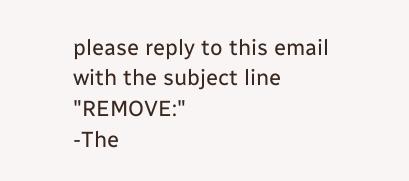please reply to this email with the subject line "REMOVE:"
-The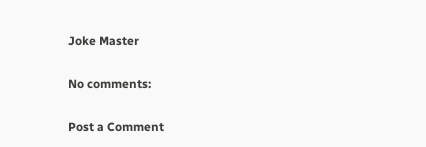Joke Master

No comments:

Post a Comment